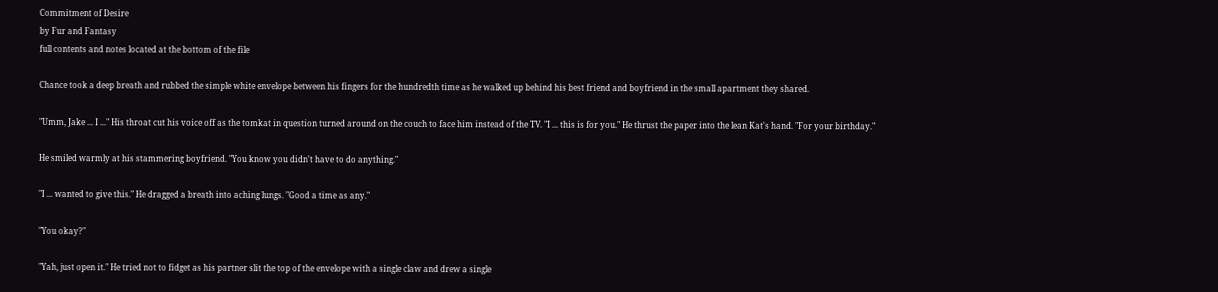Commitment of Desire
by Fur and Fantasy
full contents and notes located at the bottom of the file

Chance took a deep breath and rubbed the simple white envelope between his fingers for the hundredth time as he walked up behind his best friend and boyfriend in the small apartment they shared.

"Umm, Jake ... I ..." His throat cut his voice off as the tomkat in question turned around on the couch to face him instead of the TV. "I ... this is for you." He thrust the paper into the lean Kat's hand. "For your birthday."

He smiled warmly at his stammering boyfriend. "You know you didn't have to do anything."

"I ... wanted to give this." He dragged a breath into aching lungs. "Good a time as any."

"You okay?"

"Yah, just open it." He tried not to fidget as his partner slit the top of the envelope with a single claw and drew a single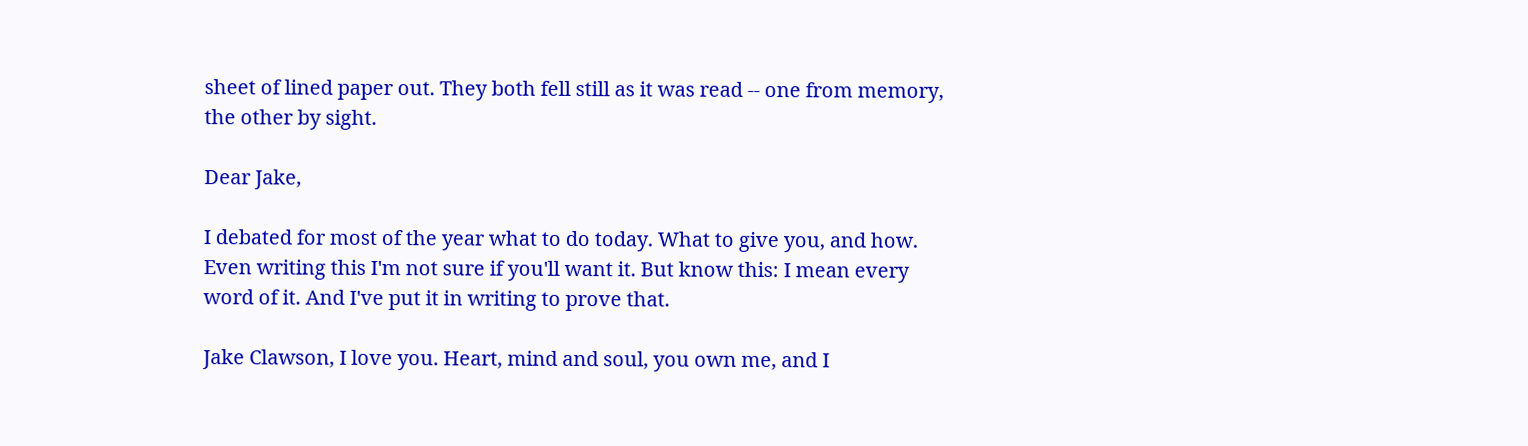sheet of lined paper out. They both fell still as it was read -- one from memory, the other by sight.

Dear Jake,

I debated for most of the year what to do today. What to give you, and how. Even writing this I'm not sure if you'll want it. But know this: I mean every word of it. And I've put it in writing to prove that.

Jake Clawson, I love you. Heart, mind and soul, you own me, and I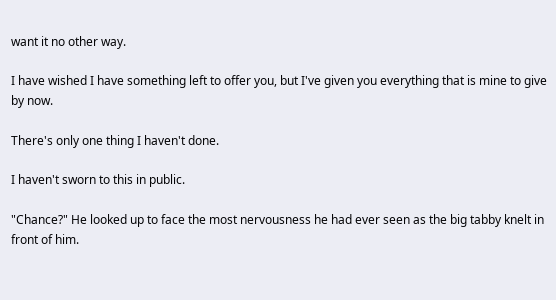want it no other way.

I have wished I have something left to offer you, but I've given you everything that is mine to give by now.

There's only one thing I haven't done.

I haven't sworn to this in public.

"Chance?" He looked up to face the most nervousness he had ever seen as the big tabby knelt in front of him.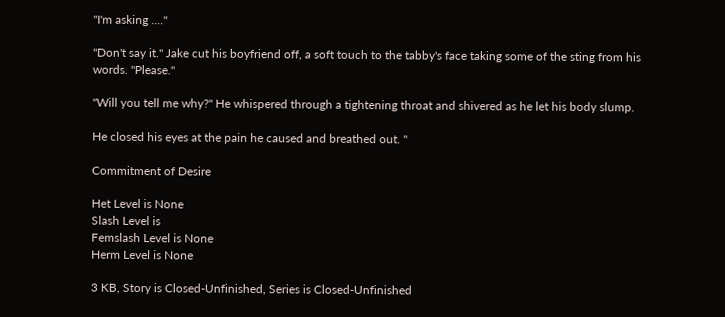"I'm asking ...."

"Don't say it." Jake cut his boyfriend off, a soft touch to the tabby's face taking some of the sting from his words. "Please."

"Will you tell me why?" He whispered through a tightening throat and shivered as he let his body slump.

He closed his eyes at the pain he caused and breathed out. "

Commitment of Desire

Het Level is None
Slash Level is
Femslash Level is None
Herm Level is None

3 KB, Story is Closed-Unfinished, Series is Closed-Unfinished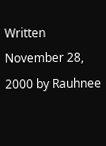Written November 28, 2000 by Rauhnee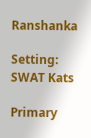Ranshanka

Setting: SWAT Kats

Primary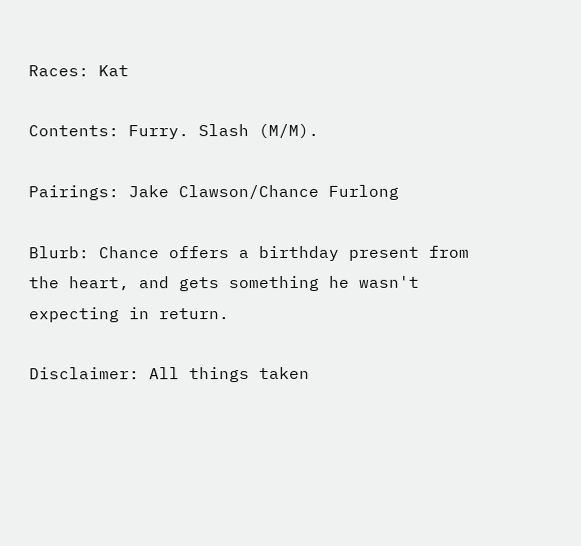Races: Kat

Contents: Furry. Slash (M/M).

Pairings: Jake Clawson/Chance Furlong

Blurb: Chance offers a birthday present from the heart, and gets something he wasn't expecting in return.

Disclaimer: All things taken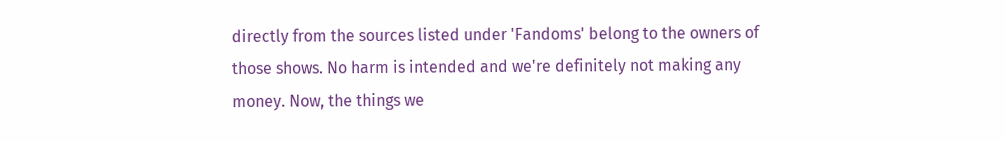directly from the sources listed under 'Fandoms' belong to the owners of those shows. No harm is intended and we're definitely not making any money. Now, the things we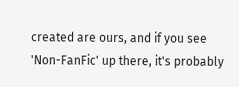created are ours, and if you see 'Non-FanFic' up there, it's probably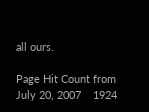all ours.

Page Hit Count from July 20, 2007    1924